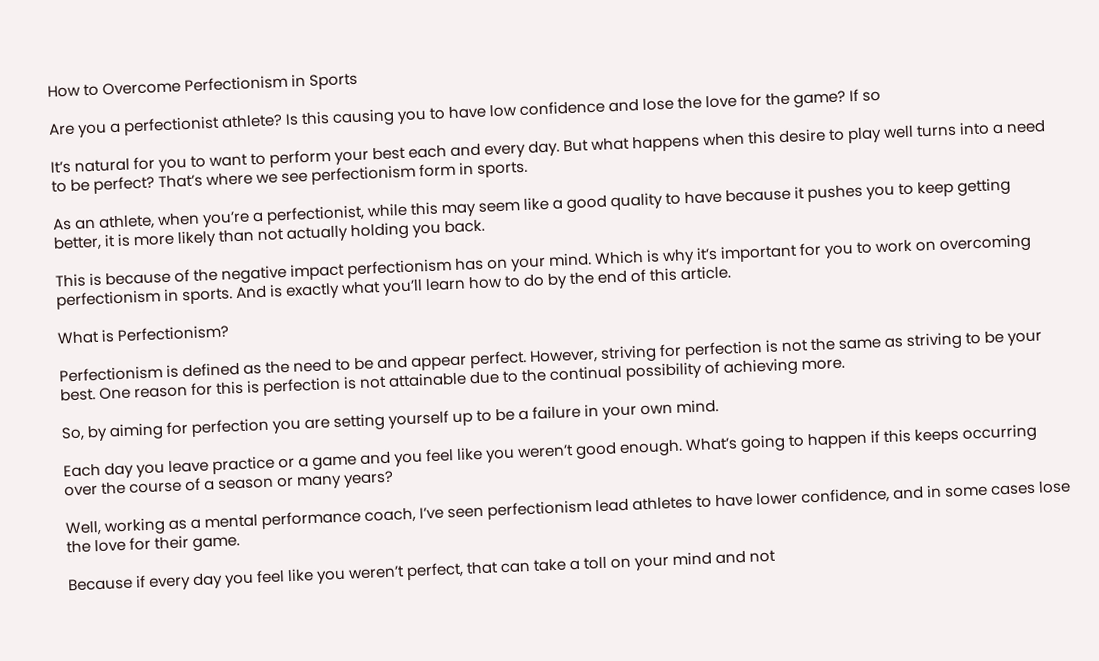How to Overcome Perfectionism in Sports

Are you a perfectionist athlete? Is this causing you to have low confidence and lose the love for the game? If so

It’s natural for you to want to perform your best each and every day. But what happens when this desire to play well turns into a need to be perfect? That’s where we see perfectionism form in sports.

As an athlete, when you’re a perfectionist, while this may seem like a good quality to have because it pushes you to keep getting better, it is more likely than not actually holding you back.

This is because of the negative impact perfectionism has on your mind. Which is why it’s important for you to work on overcoming perfectionism in sports. And is exactly what you’ll learn how to do by the end of this article.

What is Perfectionism?

Perfectionism is defined as the need to be and appear perfect. However, striving for perfection is not the same as striving to be your best. One reason for this is perfection is not attainable due to the continual possibility of achieving more.

So, by aiming for perfection you are setting yourself up to be a failure in your own mind.

Each day you leave practice or a game and you feel like you weren’t good enough. What’s going to happen if this keeps occurring over the course of a season or many years?

Well, working as a mental performance coach, I’ve seen perfectionism lead athletes to have lower confidence, and in some cases lose the love for their game.

Because if every day you feel like you weren’t perfect, that can take a toll on your mind and not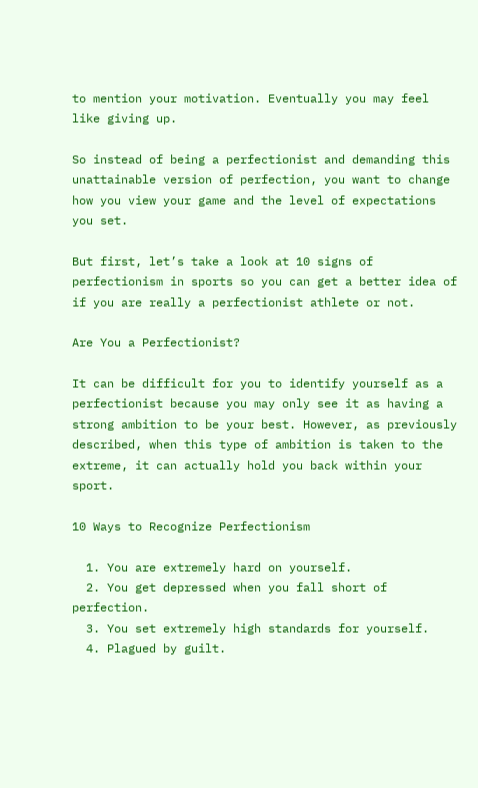to mention your motivation. Eventually you may feel like giving up.

So instead of being a perfectionist and demanding this unattainable version of perfection, you want to change how you view your game and the level of expectations you set.

But first, let’s take a look at 10 signs of perfectionism in sports so you can get a better idea of if you are really a perfectionist athlete or not.

Are You a Perfectionist?

It can be difficult for you to identify yourself as a perfectionist because you may only see it as having a strong ambition to be your best. However, as previously described, when this type of ambition is taken to the extreme, it can actually hold you back within your sport.

10 Ways to Recognize Perfectionism

  1. You are extremely hard on yourself.
  2. You get depressed when you fall short of perfection.
  3. You set extremely high standards for yourself.
  4. Plagued by guilt.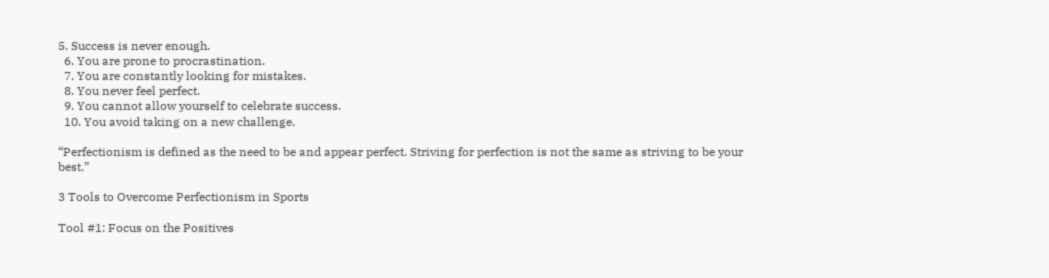5. Success is never enough.
  6. You are prone to procrastination.
  7. You are constantly looking for mistakes.
  8. You never feel perfect.
  9. You cannot allow yourself to celebrate success.
  10. You avoid taking on a new challenge.

“Perfectionism is defined as the need to be and appear perfect. Striving for perfection is not the same as striving to be your best.”

3 Tools to Overcome Perfectionism in Sports

Tool #1: Focus on the Positives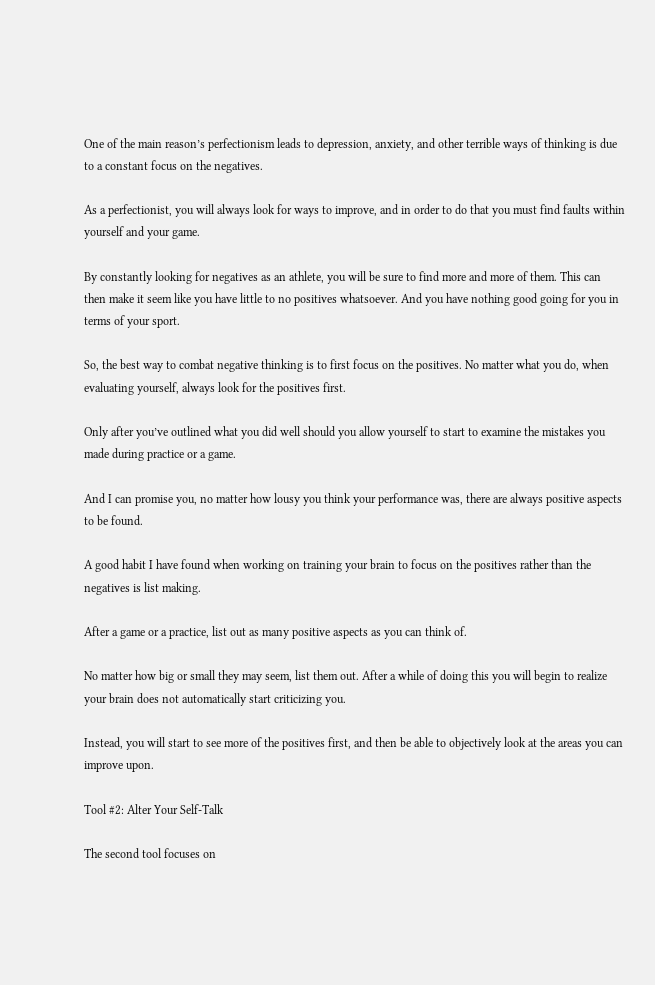One of the main reason’s perfectionism leads to depression, anxiety, and other terrible ways of thinking is due to a constant focus on the negatives.

As a perfectionist, you will always look for ways to improve, and in order to do that you must find faults within yourself and your game.

By constantly looking for negatives as an athlete, you will be sure to find more and more of them. This can then make it seem like you have little to no positives whatsoever. And you have nothing good going for you in terms of your sport.

So, the best way to combat negative thinking is to first focus on the positives. No matter what you do, when evaluating yourself, always look for the positives first.

Only after you’ve outlined what you did well should you allow yourself to start to examine the mistakes you made during practice or a game.

And I can promise you, no matter how lousy you think your performance was, there are always positive aspects to be found.

A good habit I have found when working on training your brain to focus on the positives rather than the negatives is list making.

After a game or a practice, list out as many positive aspects as you can think of.

No matter how big or small they may seem, list them out. After a while of doing this you will begin to realize your brain does not automatically start criticizing you.

Instead, you will start to see more of the positives first, and then be able to objectively look at the areas you can improve upon.

Tool #2: Alter Your Self-Talk

The second tool focuses on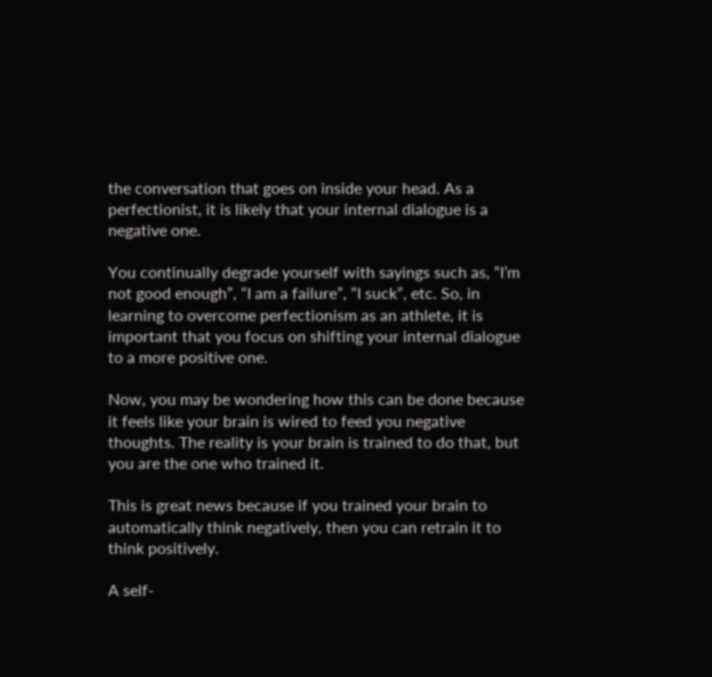the conversation that goes on inside your head. As a perfectionist, it is likely that your internal dialogue is a negative one.

You continually degrade yourself with sayings such as, “I’m not good enough”, “I am a failure”, “I suck”, etc. So, in learning to overcome perfectionism as an athlete, it is important that you focus on shifting your internal dialogue to a more positive one.

Now, you may be wondering how this can be done because it feels like your brain is wired to feed you negative thoughts. The reality is your brain is trained to do that, but you are the one who trained it.

This is great news because if you trained your brain to automatically think negatively, then you can retrain it to think positively.

A self-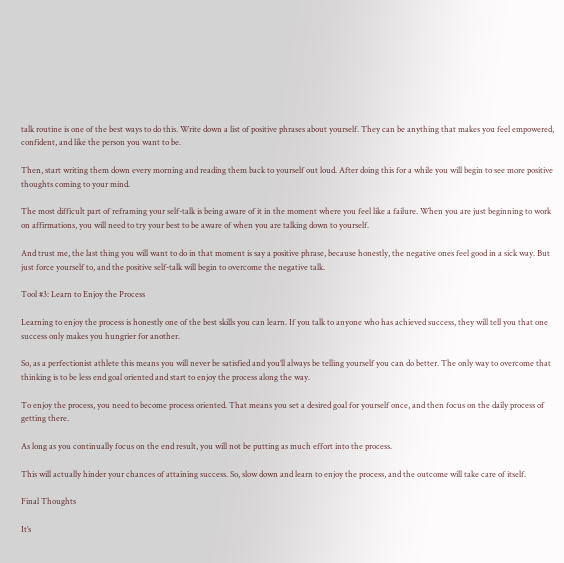talk routine is one of the best ways to do this. Write down a list of positive phrases about yourself. They can be anything that makes you feel empowered, confident, and like the person you want to be.

Then, start writing them down every morning and reading them back to yourself out loud. After doing this for a while you will begin to see more positive thoughts coming to your mind.

The most difficult part of reframing your self-talk is being aware of it in the moment where you feel like a failure. When you are just beginning to work on affirmations, you will need to try your best to be aware of when you are talking down to yourself.

And trust me, the last thing you will want to do in that moment is say a positive phrase, because honestly, the negative ones feel good in a sick way. But just force yourself to, and the positive self-talk will begin to overcome the negative talk.

Tool #3: Learn to Enjoy the Process

Learning to enjoy the process is honestly one of the best skills you can learn. If you talk to anyone who has achieved success, they will tell you that one success only makes you hungrier for another.

So, as a perfectionist athlete this means you will never be satisfied and you’ll always be telling yourself you can do better. The only way to overcome that thinking is to be less end goal oriented and start to enjoy the process along the way.

To enjoy the process, you need to become process oriented. That means you set a desired goal for yourself once, and then focus on the daily process of getting there.

As long as you continually focus on the end result, you will not be putting as much effort into the process.

This will actually hinder your chances of attaining success. So, slow down and learn to enjoy the process, and the outcome will take care of itself.

Final Thoughts

It’s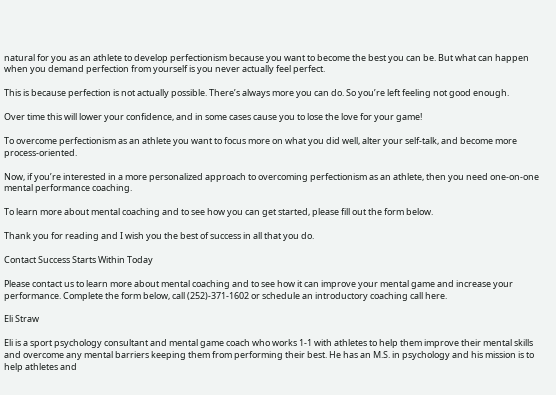natural for you as an athlete to develop perfectionism because you want to become the best you can be. But what can happen when you demand perfection from yourself is you never actually feel perfect.

This is because perfection is not actually possible. There’s always more you can do. So you’re left feeling not good enough.

Over time this will lower your confidence, and in some cases cause you to lose the love for your game!

To overcome perfectionism as an athlete you want to focus more on what you did well, alter your self-talk, and become more process-oriented.

Now, if you’re interested in a more personalized approach to overcoming perfectionism as an athlete, then you need one-on-one mental performance coaching.

To learn more about mental coaching and to see how you can get started, please fill out the form below.

Thank you for reading and I wish you the best of success in all that you do.

Contact Success Starts Within Today

Please contact us to learn more about mental coaching and to see how it can improve your mental game and increase your performance. Complete the form below, call (252)-371-1602 or schedule an introductory coaching call here.

Eli Straw

Eli is a sport psychology consultant and mental game coach who works 1-1 with athletes to help them improve their mental skills and overcome any mental barriers keeping them from performing their best. He has an M.S. in psychology and his mission is to help athletes and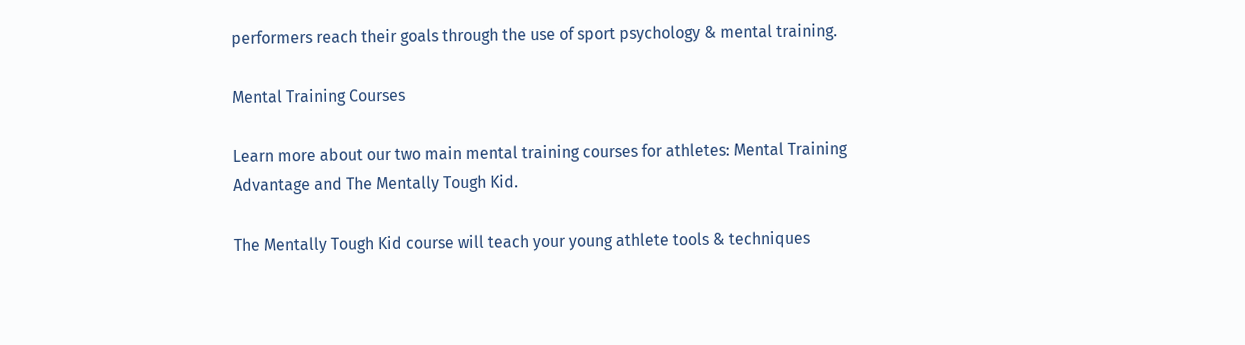performers reach their goals through the use of sport psychology & mental training.

Mental Training Courses

Learn more about our two main mental training courses for athletes: Mental Training Advantage and The Mentally Tough Kid.

The Mentally Tough Kid course will teach your young athlete tools & techniques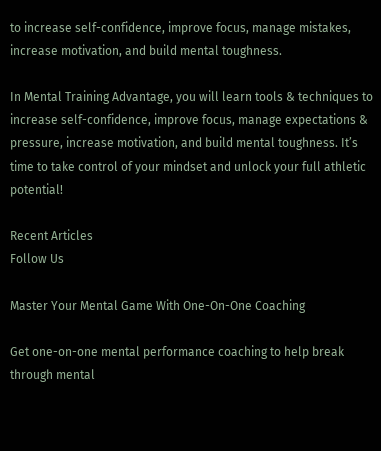to increase self-confidence, improve focus, manage mistakes, increase motivation, and build mental toughness.

In Mental Training Advantage, you will learn tools & techniques to increase self-confidence, improve focus, manage expectations & pressure, increase motivation, and build mental toughness. It’s time to take control of your mindset and unlock your full athletic potential!

Recent Articles
Follow Us

Master Your Mental Game With One-On-One Coaching

Get one-on-one mental performance coaching to help break through mental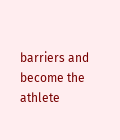barriers and become the athlete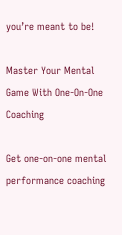you’re meant to be!

Master Your Mental Game With One-On-One Coaching

Get one-on-one mental performance coaching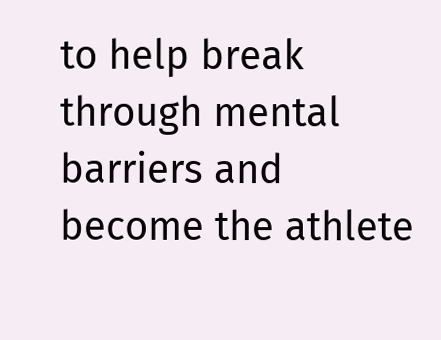to help break through mental barriers and become the athlete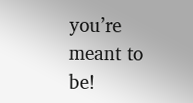you’re meant to be!